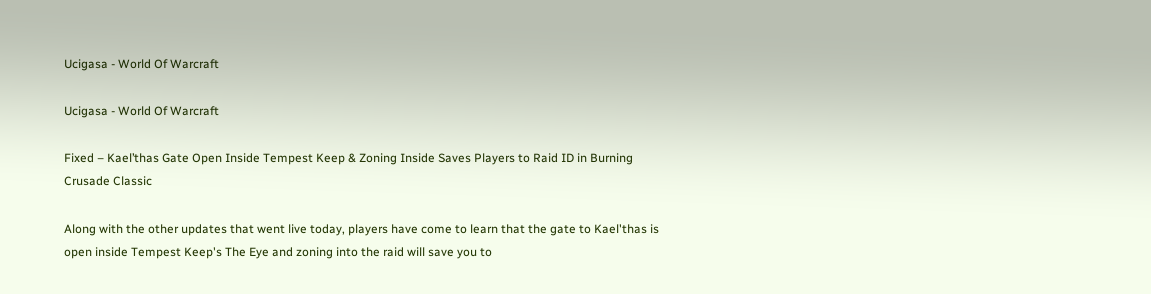Ucigasa - World Of Warcraft

Ucigasa - World Of Warcraft

Fixed – Kael’thas Gate Open Inside Tempest Keep & Zoning Inside Saves Players to Raid ID in Burning Crusade Classic

Along with the other updates that went live today, players have come to learn that the gate to Kael'thas is open inside Tempest Keep's The Eye and zoning into the raid will save you to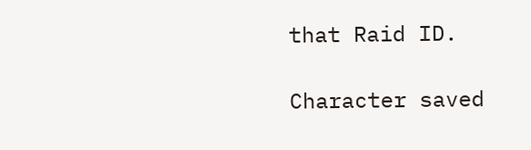that Raid ID.

Character saved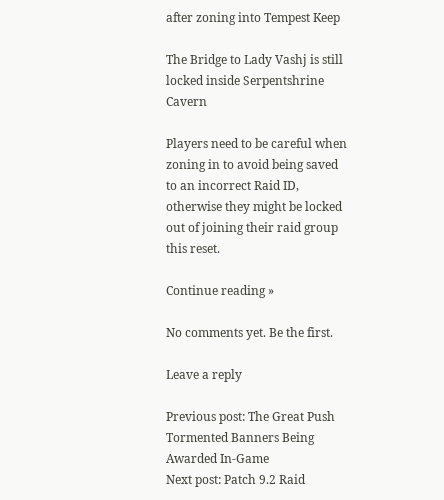after zoning into Tempest Keep

The Bridge to Lady Vashj is still locked inside Serpentshrine Cavern

Players need to be careful when zoning in to avoid being saved to an incorrect Raid ID, otherwise they might be locked out of joining their raid group this reset.

Continue reading »

No comments yet. Be the first.

Leave a reply

Previous post: The Great Push Tormented Banners Being Awarded In-Game
Next post: Patch 9.2 Raid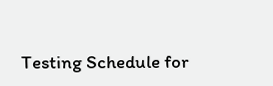Testing Schedule for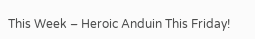This Week – Heroic Anduin This Friday!